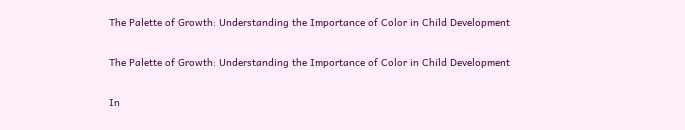The Palette of Growth: Understanding the Importance of Color in Child Development

The Palette of Growth: Understanding the Importance of Color in Child Development

In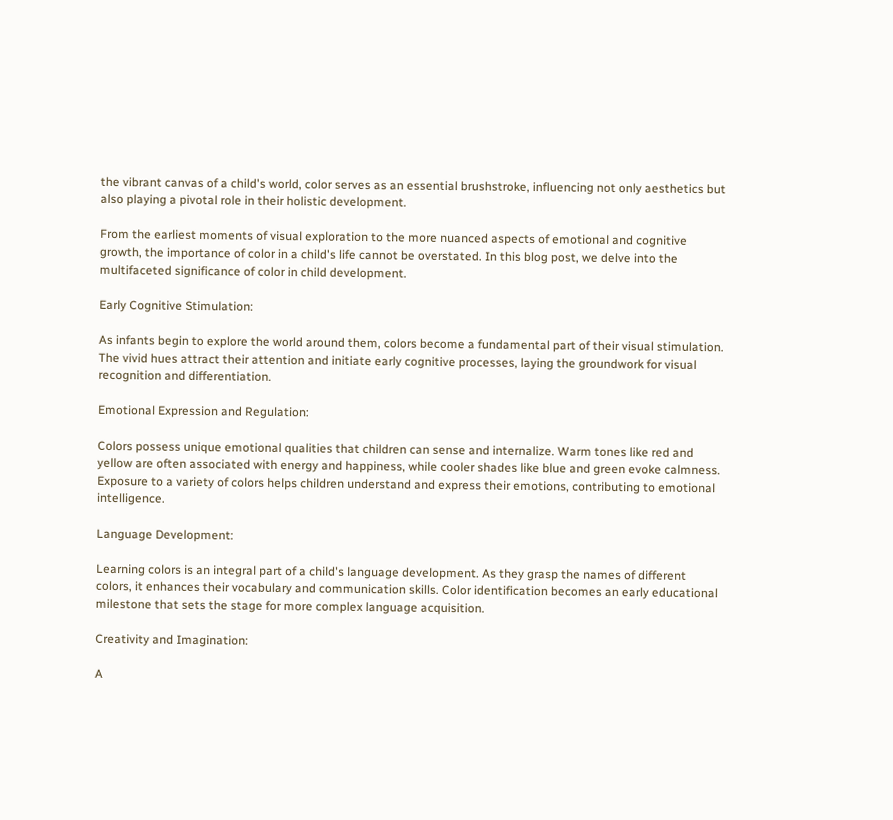the vibrant canvas of a child's world, color serves as an essential brushstroke, influencing not only aesthetics but also playing a pivotal role in their holistic development.

From the earliest moments of visual exploration to the more nuanced aspects of emotional and cognitive growth, the importance of color in a child's life cannot be overstated. In this blog post, we delve into the multifaceted significance of color in child development.

Early Cognitive Stimulation:

As infants begin to explore the world around them, colors become a fundamental part of their visual stimulation. The vivid hues attract their attention and initiate early cognitive processes, laying the groundwork for visual recognition and differentiation.

Emotional Expression and Regulation:

Colors possess unique emotional qualities that children can sense and internalize. Warm tones like red and yellow are often associated with energy and happiness, while cooler shades like blue and green evoke calmness. Exposure to a variety of colors helps children understand and express their emotions, contributing to emotional intelligence.

Language Development:

Learning colors is an integral part of a child's language development. As they grasp the names of different colors, it enhances their vocabulary and communication skills. Color identification becomes an early educational milestone that sets the stage for more complex language acquisition.

Creativity and Imagination:

A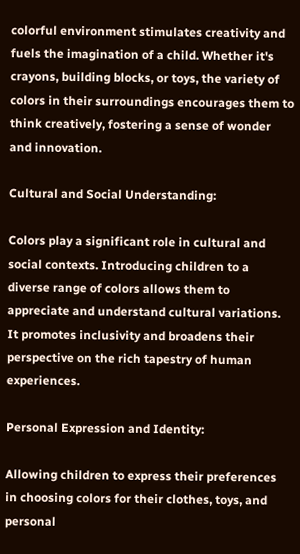colorful environment stimulates creativity and fuels the imagination of a child. Whether it's crayons, building blocks, or toys, the variety of colors in their surroundings encourages them to think creatively, fostering a sense of wonder and innovation.

Cultural and Social Understanding:

Colors play a significant role in cultural and social contexts. Introducing children to a diverse range of colors allows them to appreciate and understand cultural variations. It promotes inclusivity and broadens their perspective on the rich tapestry of human experiences.

Personal Expression and Identity:

Allowing children to express their preferences in choosing colors for their clothes, toys, and personal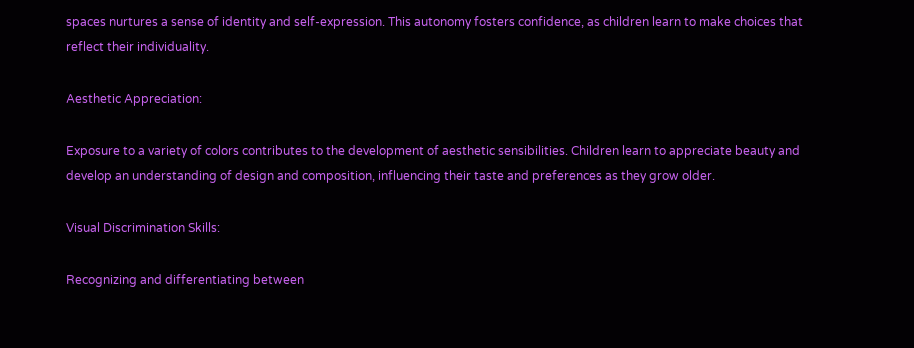spaces nurtures a sense of identity and self-expression. This autonomy fosters confidence, as children learn to make choices that reflect their individuality.

Aesthetic Appreciation:

Exposure to a variety of colors contributes to the development of aesthetic sensibilities. Children learn to appreciate beauty and develop an understanding of design and composition, influencing their taste and preferences as they grow older.

Visual Discrimination Skills:

Recognizing and differentiating between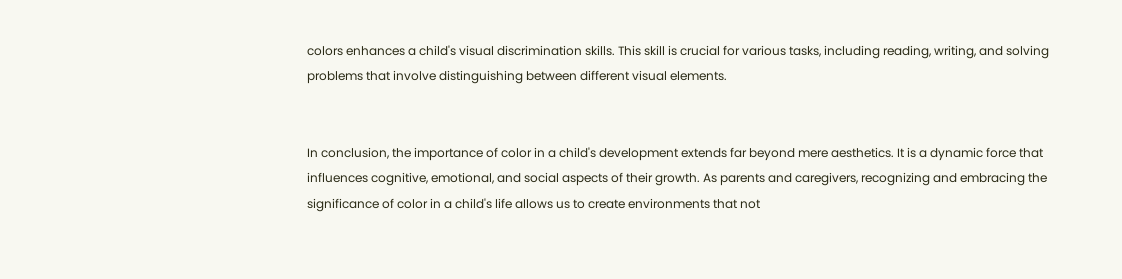colors enhances a child's visual discrimination skills. This skill is crucial for various tasks, including reading, writing, and solving problems that involve distinguishing between different visual elements.


In conclusion, the importance of color in a child's development extends far beyond mere aesthetics. It is a dynamic force that influences cognitive, emotional, and social aspects of their growth. As parents and caregivers, recognizing and embracing the significance of color in a child's life allows us to create environments that not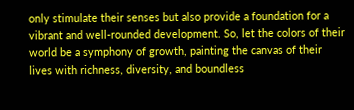only stimulate their senses but also provide a foundation for a vibrant and well-rounded development. So, let the colors of their world be a symphony of growth, painting the canvas of their lives with richness, diversity, and boundless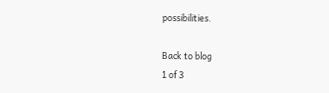possibilities.

Back to blog
1 of 3